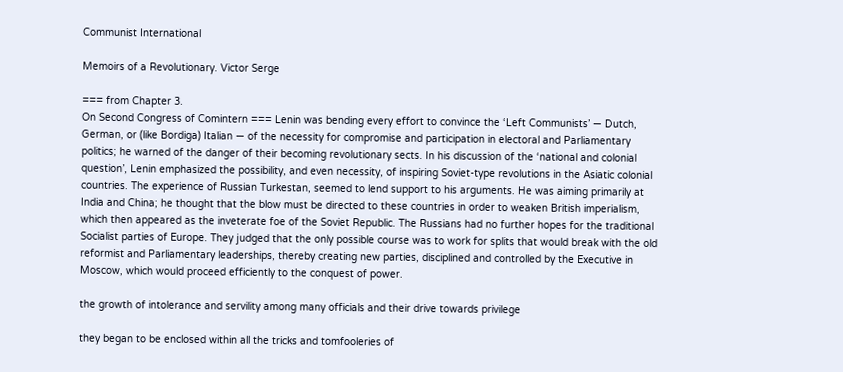Communist International

Memoirs of a Revolutionary. Victor Serge

=== from Chapter 3.
On Second Congress of Comintern === Lenin was bending every effort to convince the ‘Left Communists’ — Dutch, German, or (like Bordiga) Italian — of the necessity for compromise and participation in electoral and Parliamentary politics; he warned of the danger of their becoming revolutionary sects. In his discussion of the ‘national and colonial question’, Lenin emphasized the possibility, and even necessity, of inspiring Soviet-type revolutions in the Asiatic colonial countries. The experience of Russian Turkestan, seemed to lend support to his arguments. He was aiming primarily at India and China; he thought that the blow must be directed to these countries in order to weaken British imperialism, which then appeared as the inveterate foe of the Soviet Republic. The Russians had no further hopes for the traditional Socialist parties of Europe. They judged that the only possible course was to work for splits that would break with the old reformist and Parliamentary leaderships, thereby creating new parties, disciplined and controlled by the Executive in Moscow, which would proceed efficiently to the conquest of power.

the growth of intolerance and servility among many officials and their drive towards privilege

they began to be enclosed within all the tricks and tomfooleries of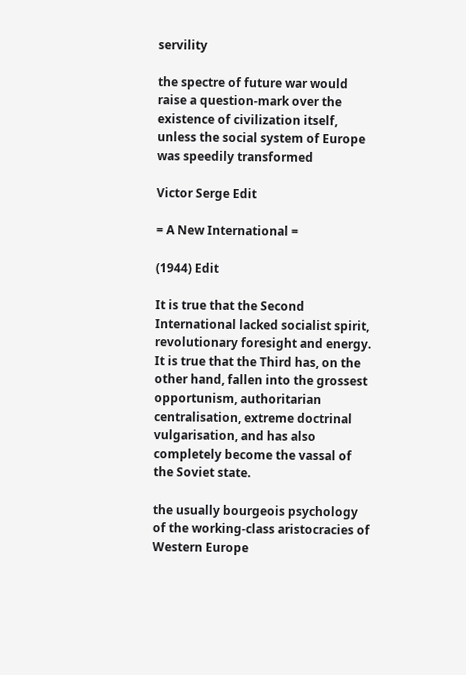servility

the spectre of future war would raise a question-mark over the existence of civilization itself, unless the social system of Europe was speedily transformed

Victor Serge Edit

= A New International =

(1944) Edit

It is true that the Second International lacked socialist spirit, revolutionary foresight and energy. It is true that the Third has, on the other hand, fallen into the grossest opportunism, authoritarian centralisation, extreme doctrinal vulgarisation, and has also completely become the vassal of the Soviet state.

the usually bourgeois psychology of the working-class aristocracies of Western Europe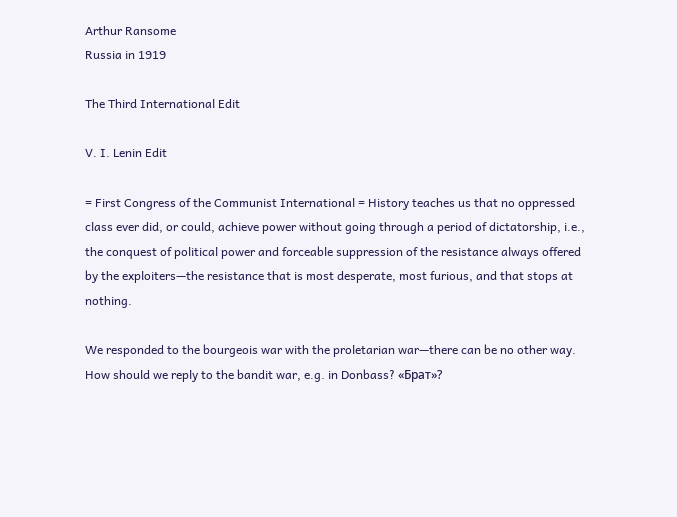Arthur Ransome
Russia in 1919

The Third International Edit

V. I. Lenin Edit

= First Congress of the Communist International = History teaches us that no oppressed class ever did, or could, achieve power without going through a period of dictatorship, i.e., the conquest of political power and forceable suppression of the resistance always offered by the exploiters—the resistance that is most desperate, most furious, and that stops at nothing.

We responded to the bourgeois war with the proletarian war—there can be no other way. How should we reply to the bandit war, e.g. in Donbass? «Брат»?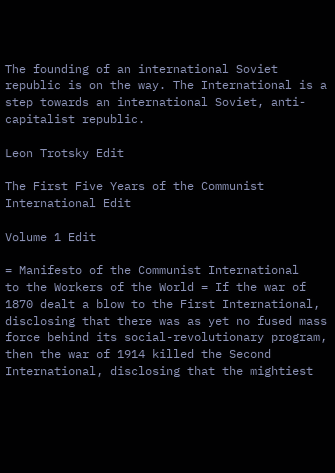The founding of an international Soviet republic is on the way. The International is a step towards an international Soviet, anti-capitalist republic.

Leon Trotsky Edit

The First Five Years of the Communist International Edit

Volume 1 Edit

= Manifesto of the Communist International
to the Workers of the World = If the war of 1870 dealt a blow to the First International, disclosing that there was as yet no fused mass force behind its social-revolutionary program, then the war of 1914 killed the Second International, disclosing that the mightiest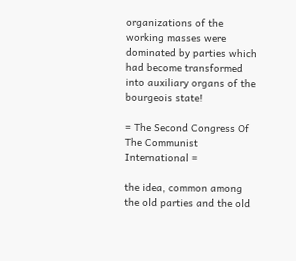organizations of the working masses were dominated by parties which had become transformed into auxiliary organs of the bourgeois state!

= The Second Congress Of The Communist International =

the idea, common among the old parties and the old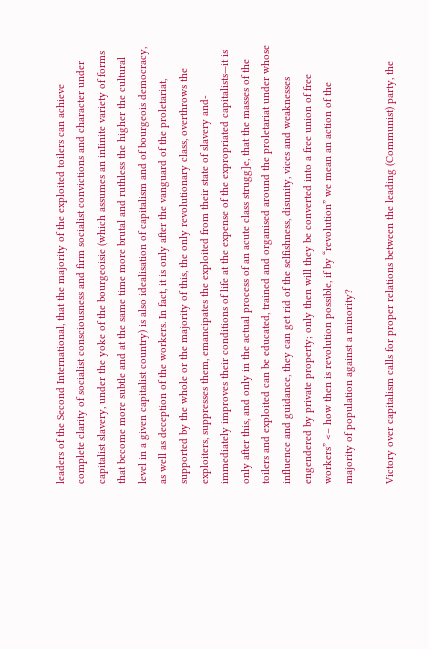leaders of the Second International, that the majority of the exploited toilers can achieve complete clarity of socialist consciousness and firm socialist convictions and character under capitalist slavery, under the yoke of the bourgeoisie (which assumes an inIinite variety of forms that become more subtle and at the same time more brutal and ruthless the higher the cultural level in a given capitalist country) is also idealisation of capitalism and of bourgeois democracy, as well as deception of the workers. In fact, it is only after the vanguard of the proletariat, supported by the whole or the majority of this, the only revolutionary class, overthrows the exploiters, suppresses them, emancipates the exploited from their state of slavery and-immediately improves their conditions of life at the expense of the expropriated capitalists—it is only after this, and only in the actual process of an acute class strugg]e, that the masses of the toilers and exploited can be educated, trained and organised around the proletariat under whose influence and guidance, they can get rid of the selfishness, disunity, vices and weaknesses engendered by private property; only then will they be converted into a free union of free workers” <– how then is revolution possible, if by “revolution” we mean an action of the majority of population against a minority?

Victory over capitalism calls for proper relations between the leading (Communist) party, the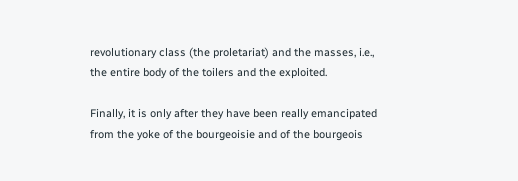revolutionary class (the proletariat) and the masses, i.e., the entire body of the toilers and the exploited.

Finally, it is only after they have been really emancipated from the yoke of the bourgeoisie and of the bourgeois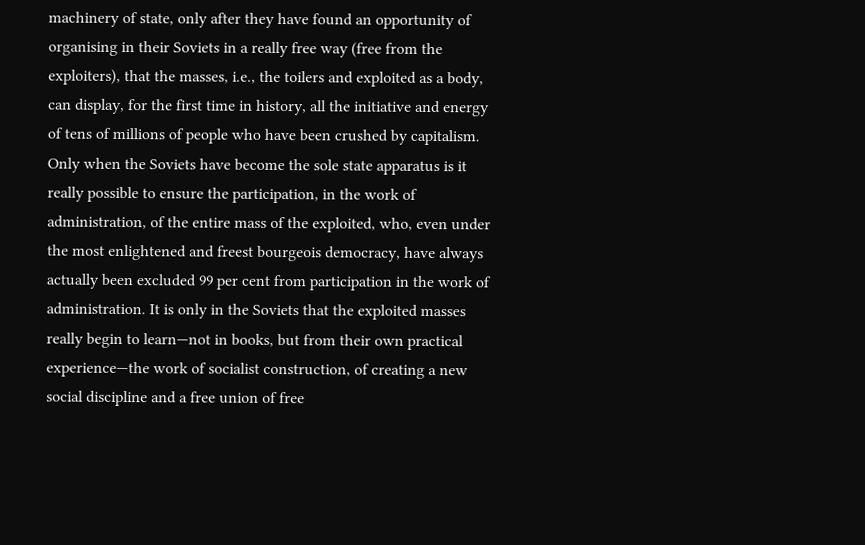machinery of state, only after they have found an opportunity of organising in their Soviets in a really free way (free from the exploiters), that the masses, i.e., the toilers and exploited as a body, can display, for the first time in history, all the initiative and energy of tens of millions of people who have been crushed by capitalism. Only when the Soviets have become the sole state apparatus is it really possible to ensure the participation, in the work of administration, of the entire mass of the exploited, who, even under the most enlightened and freest bourgeois democracy, have always actually been excluded 99 per cent from participation in the work of administration. It is only in the Soviets that the exploited masses really begin to learn—not in books, but from their own practical experience—the work of socialist construction, of creating a new social discipline and a free union of free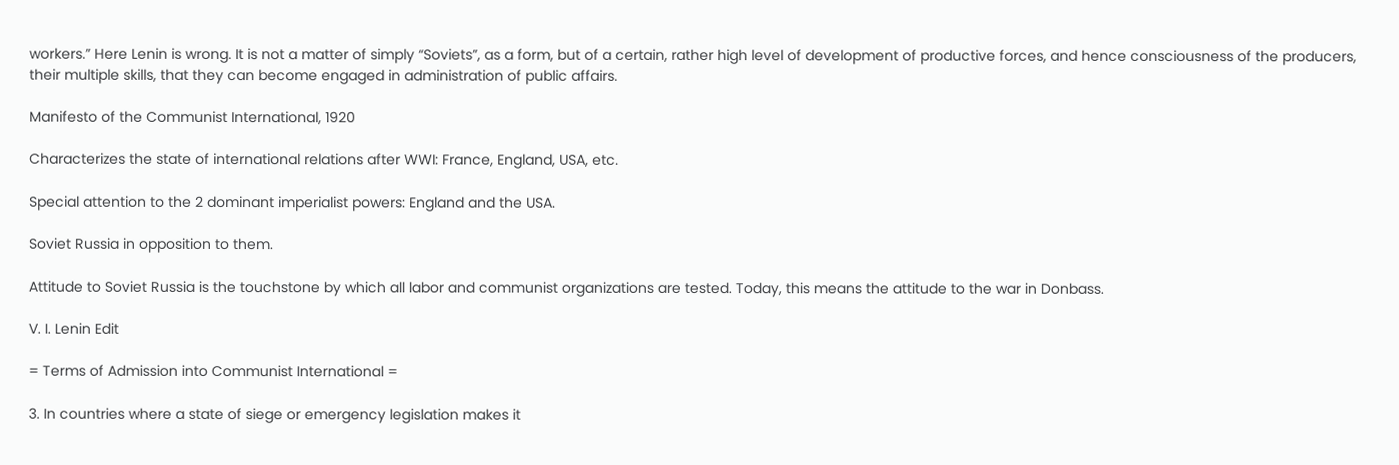workers.” Here Lenin is wrong. It is not a matter of simply “Soviets”, as a form, but of a certain, rather high level of development of productive forces, and hence consciousness of the producers, their multiple skills, that they can become engaged in administration of public affairs.

Manifesto of the Communist International, 1920

Characterizes the state of international relations after WWI: France, England, USA, etc.

Special attention to the 2 dominant imperialist powers: England and the USA.

Soviet Russia in opposition to them.

Attitude to Soviet Russia is the touchstone by which all labor and communist organizations are tested. Today, this means the attitude to the war in Donbass.

V. I. Lenin Edit

= Terms of Admission into Communist International =

3. In countries where a state of siege or emergency legislation makes it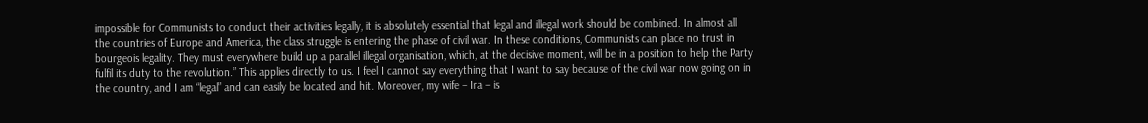impossible for Communists to conduct their activities legally, it is absolutely essential that legal and illegal work should be combined. In almost all the countries of Europe and America, the class struggle is entering the phase of civil war. In these conditions, Communists can place no trust in bourgeois legality. They must everywhere build up a parallel illegal organisation, which, at the decisive moment, will be in a position to help the Party fulfil its duty to the revolution.” This applies directly to us. I feel I cannot say everything that I want to say because of the civil war now going on in the country, and I am “legal” and can easily be located and hit. Moreover, my wife – Ira – is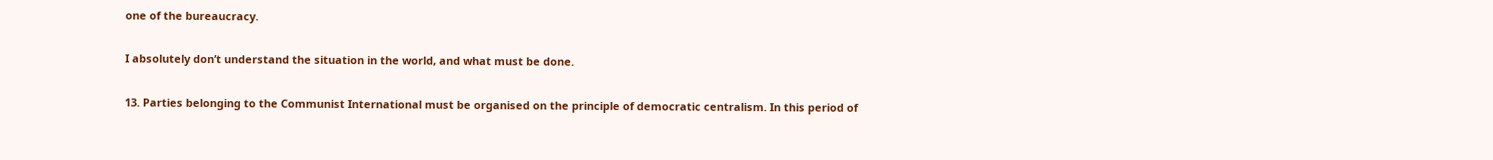one of the bureaucracy.

I absolutely don’t understand the situation in the world, and what must be done.

13. Parties belonging to the Communist International must be organised on the principle of democratic centralism. In this period of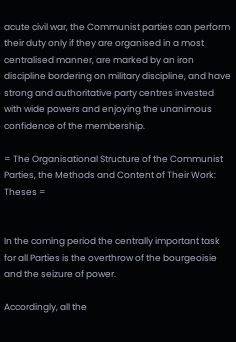acute civil war, the Communist parties can perform their duty only if they are organised in a most centralised manner, are marked by an iron discipline bordering on military discipline, and have strong and authoritative party centres invested with wide powers and enjoying the unanimous confidence of the membership.

= The Organisational Structure of the Communist Parties, the Methods and Content of Their Work: Theses =


In the coming period the centrally important task for all Parties is the overthrow of the bourgeoisie and the seizure of power.

Accordingly, all the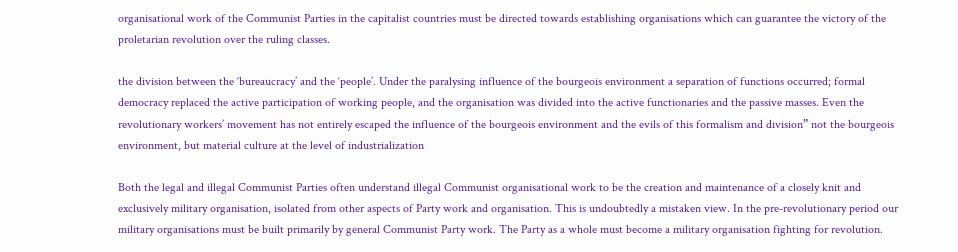organisational work of the Communist Parties in the capitalist countries must be directed towards establishing organisations which can guarantee the victory of the proletarian revolution over the ruling classes.

the division between the ‘bureaucracy’ and the ‘people’. Under the paralysing influence of the bourgeois environment a separation of functions occurred; formal democracy replaced the active participation of working people, and the organisation was divided into the active functionaries and the passive masses. Even the revolutionary workers’ movement has not entirely escaped the influence of the bourgeois environment and the evils of this formalism and division” not the bourgeois environment, but material culture at the level of industrialization

Both the legal and illegal Communist Parties often understand illegal Communist organisational work to be the creation and maintenance of a closely knit and exclusively military organisation, isolated from other aspects of Party work and organisation. This is undoubtedly a mistaken view. In the pre-revolutionary period our military organisations must be built primarily by general Communist Party work. The Party as a whole must become a military organisation fighting for revolution.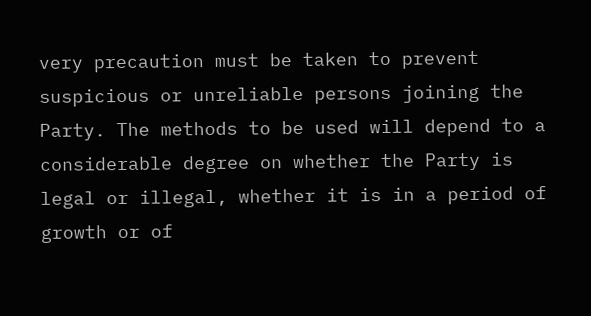very precaution must be taken to prevent suspicious or unreliable persons joining the Party. The methods to be used will depend to a considerable degree on whether the Party is legal or illegal, whether it is in a period of growth or of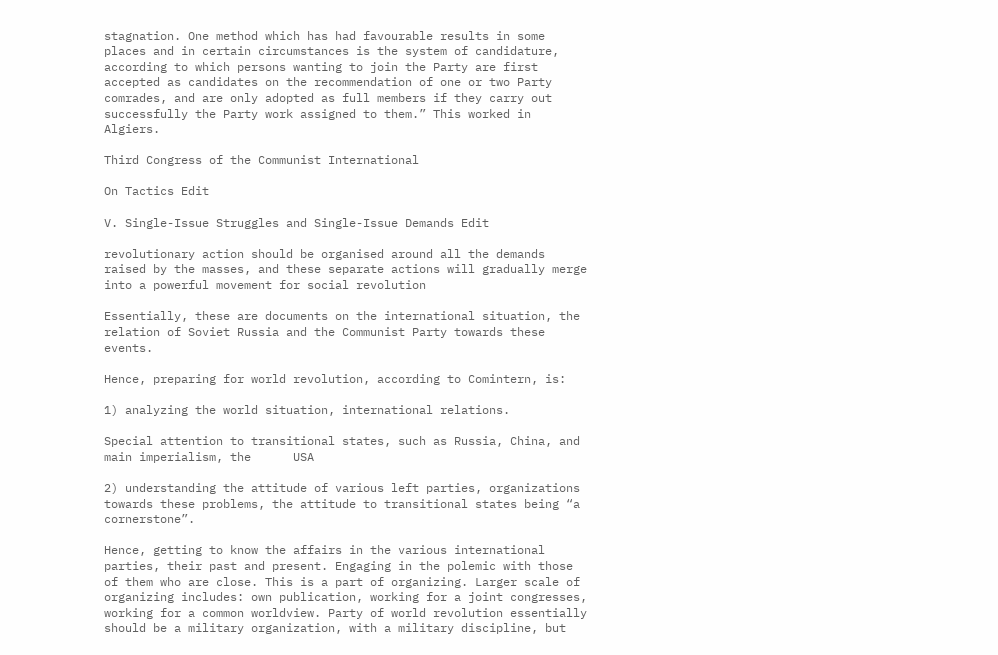stagnation. One method which has had favourable results in some places and in certain circumstances is the system of candidature, according to which persons wanting to join the Party are first accepted as candidates on the recommendation of one or two Party comrades, and are only adopted as full members if they carry out successfully the Party work assigned to them.” This worked in Algiers.

Third Congress of the Communist International

On Tactics Edit

V. Single-Issue Struggles and Single-Issue Demands Edit

revolutionary action should be organised around all the demands raised by the masses, and these separate actions will gradually merge into a powerful movement for social revolution

Essentially, these are documents on the international situation, the relation of Soviet Russia and the Communist Party towards these events.

Hence, preparing for world revolution, according to Comintern, is:

1) analyzing the world situation, international relations.

Special attention to transitional states, such as Russia, China, and main imperialism, the      USA

2) understanding the attitude of various left parties, organizations towards these problems, the attitude to transitional states being “a cornerstone”.

Hence, getting to know the affairs in the various international parties, their past and present. Engaging in the polemic with those of them who are close. This is a part of organizing. Larger scale of organizing includes: own publication, working for a joint congresses, working for a common worldview. Party of world revolution essentially should be a military organization, with a military discipline, but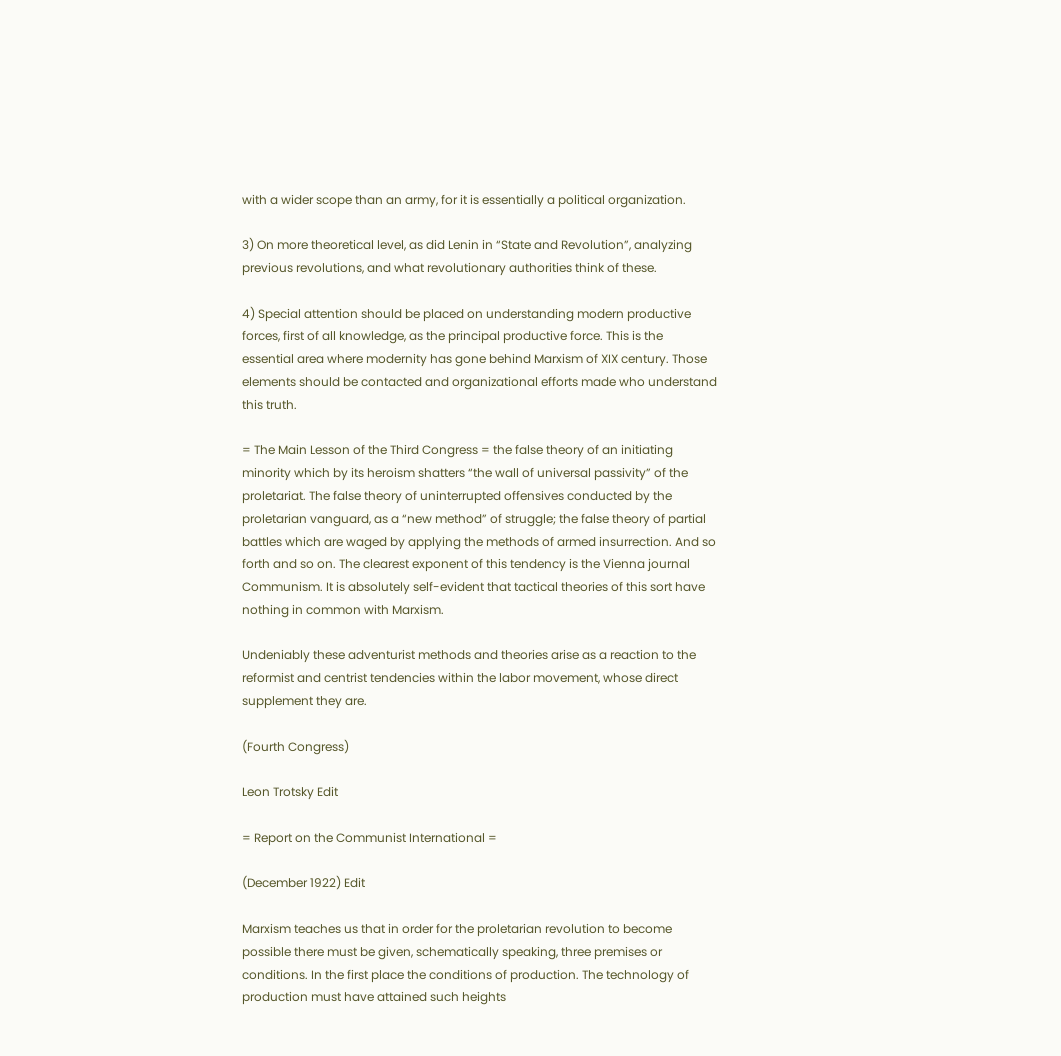with a wider scope than an army, for it is essentially a political organization.

3) On more theoretical level, as did Lenin in “State and Revolution”, analyzing previous revolutions, and what revolutionary authorities think of these.

4) Special attention should be placed on understanding modern productive forces, first of all knowledge, as the principal productive force. This is the essential area where modernity has gone behind Marxism of XIX century. Those elements should be contacted and organizational efforts made who understand this truth.

= The Main Lesson of the Third Congress = the false theory of an initiating minority which by its heroism shatters “the wall of universal passivity” of the proletariat. The false theory of uninterrupted offensives conducted by the proletarian vanguard, as a “new method” of struggle; the false theory of partial battles which are waged by applying the methods of armed insurrection. And so forth and so on. The clearest exponent of this tendency is the Vienna journal Communism. It is absolutely self-evident that tactical theories of this sort have nothing in common with Marxism.

Undeniably these adventurist methods and theories arise as a reaction to the reformist and centrist tendencies within the labor movement, whose direct supplement they are.

(Fourth Congress)

Leon Trotsky Edit

= Report on the Communist International =

(December 1922) Edit

Marxism teaches us that in order for the proletarian revolution to become possible there must be given, schematically speaking, three premises or conditions. In the first place the conditions of production. The technology of production must have attained such heights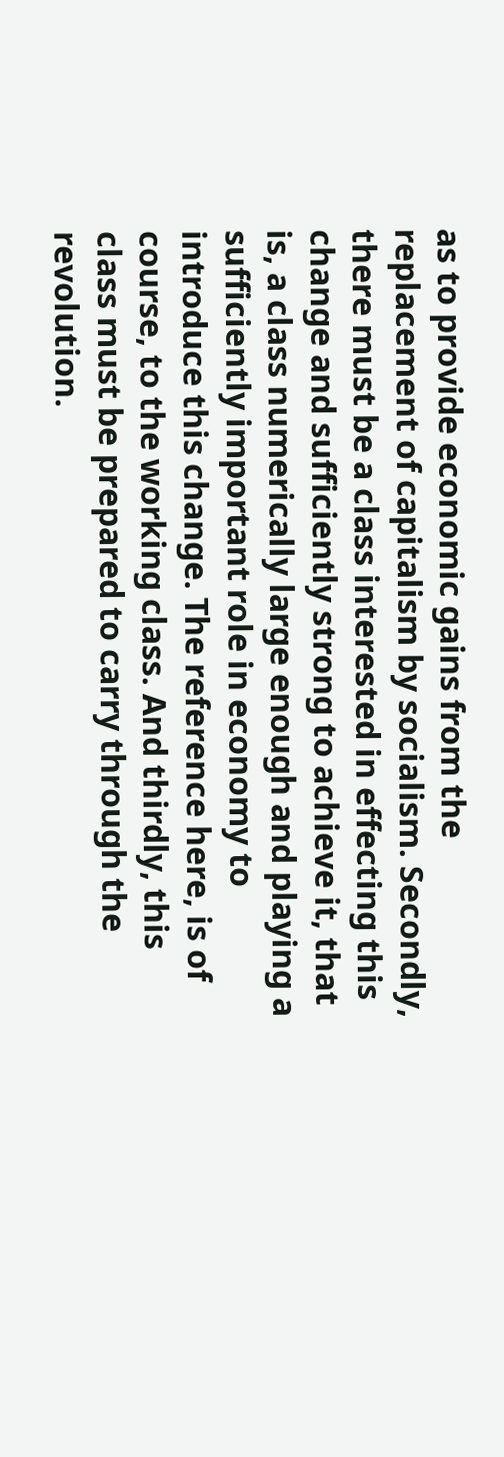as to provide economic gains from the replacement of capitalism by socialism. Secondly, there must be a class interested in effecting this change and sufficiently strong to achieve it, that is, a class numerically large enough and playing a sufficiently important role in economy to introduce this change. The reference here, is of course, to the working class. And thirdly, this class must be prepared to carry through the revolution.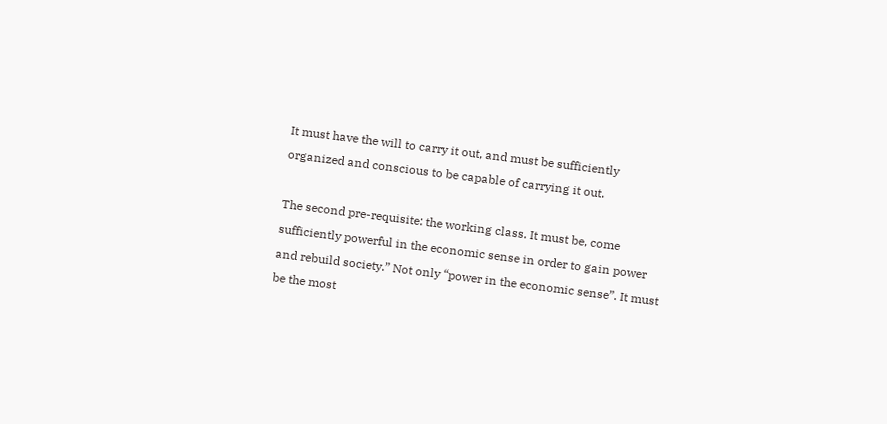It must have the will to carry it out, and must be sufficiently organized and conscious to be capable of carrying it out.

The second pre-requisite: the working class. It must be, come sufficiently powerful in the economic sense in order to gain power and rebuild society.” Not only “power in the economic sense”. It must be the most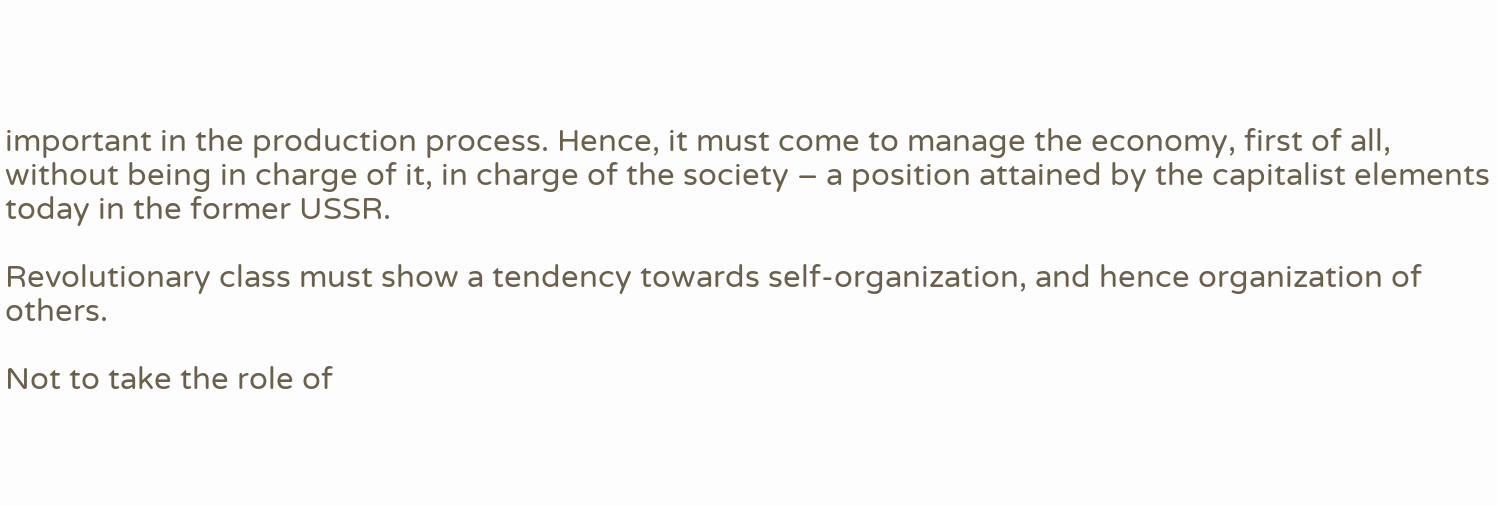important in the production process. Hence, it must come to manage the economy, first of all, without being in charge of it, in charge of the society – a position attained by the capitalist elements today in the former USSR.

Revolutionary class must show a tendency towards self-organization, and hence organization of others.

Not to take the role of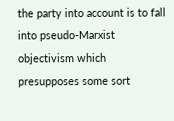the party into account is to fall into pseudo-Marxist objectivism which presupposes some sort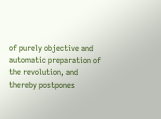of purely objective and automatic preparation of the revolution, and thereby postpones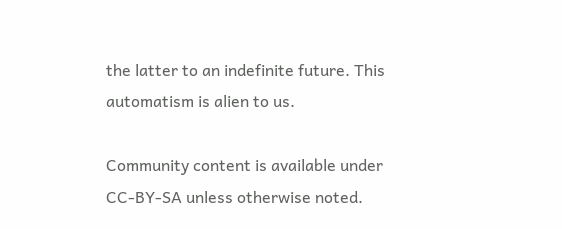the latter to an indefinite future. This automatism is alien to us.

Community content is available under CC-BY-SA unless otherwise noted.